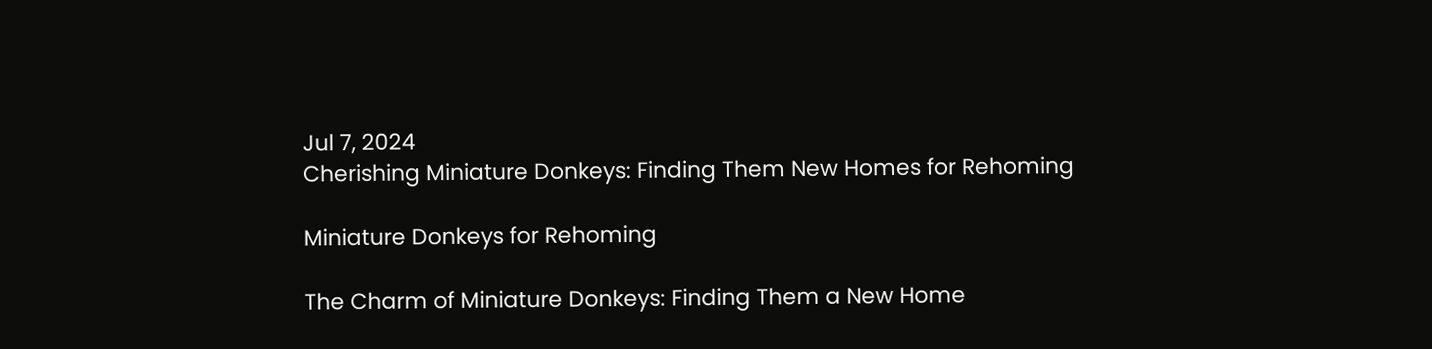Jul 7, 2024
Cherishing Miniature Donkeys: Finding Them New Homes for Rehoming

Miniature Donkeys for Rehoming

The Charm of Miniature Donkeys: Finding Them a New Home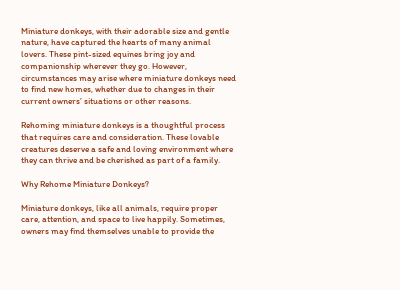Miniature donkeys, with their adorable size and gentle nature, have captured the hearts of many animal lovers. These pint-sized equines bring joy and companionship wherever they go. However, circumstances may arise where miniature donkeys need to find new homes, whether due to changes in their current owners’ situations or other reasons.

Rehoming miniature donkeys is a thoughtful process that requires care and consideration. These lovable creatures deserve a safe and loving environment where they can thrive and be cherished as part of a family.

Why Rehome Miniature Donkeys?

Miniature donkeys, like all animals, require proper care, attention, and space to live happily. Sometimes, owners may find themselves unable to provide the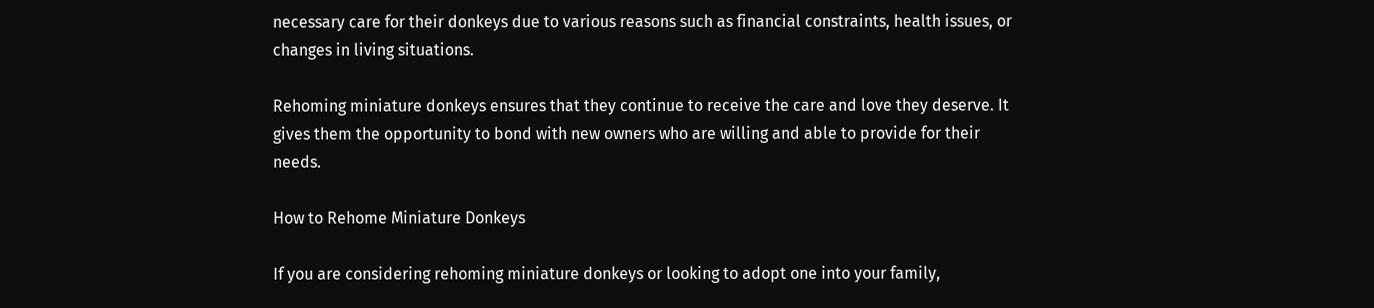necessary care for their donkeys due to various reasons such as financial constraints, health issues, or changes in living situations.

Rehoming miniature donkeys ensures that they continue to receive the care and love they deserve. It gives them the opportunity to bond with new owners who are willing and able to provide for their needs.

How to Rehome Miniature Donkeys

If you are considering rehoming miniature donkeys or looking to adopt one into your family,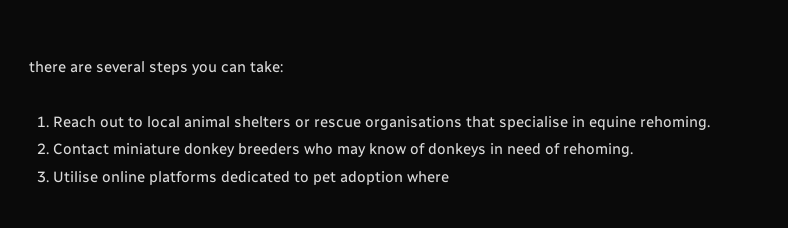there are several steps you can take:

  1. Reach out to local animal shelters or rescue organisations that specialise in equine rehoming.
  2. Contact miniature donkey breeders who may know of donkeys in need of rehoming.
  3. Utilise online platforms dedicated to pet adoption where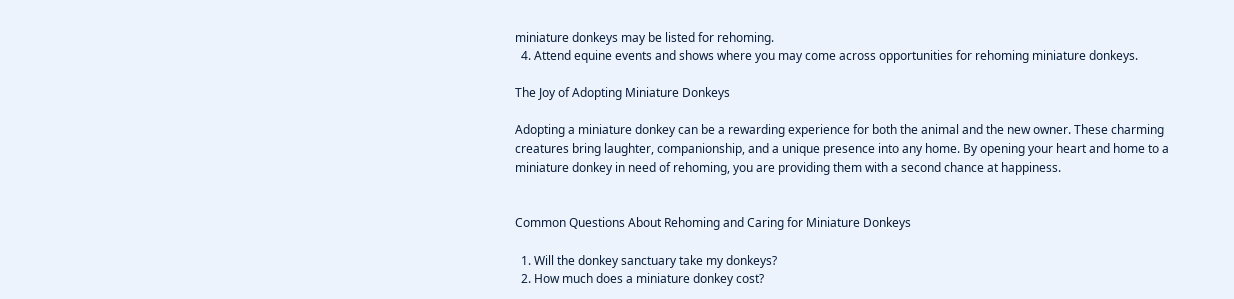miniature donkeys may be listed for rehoming.
  4. Attend equine events and shows where you may come across opportunities for rehoming miniature donkeys.

The Joy of Adopting Miniature Donkeys

Adopting a miniature donkey can be a rewarding experience for both the animal and the new owner. These charming creatures bring laughter, companionship, and a unique presence into any home. By opening your heart and home to a miniature donkey in need of rehoming, you are providing them with a second chance at happiness.


Common Questions About Rehoming and Caring for Miniature Donkeys

  1. Will the donkey sanctuary take my donkeys?
  2. How much does a miniature donkey cost?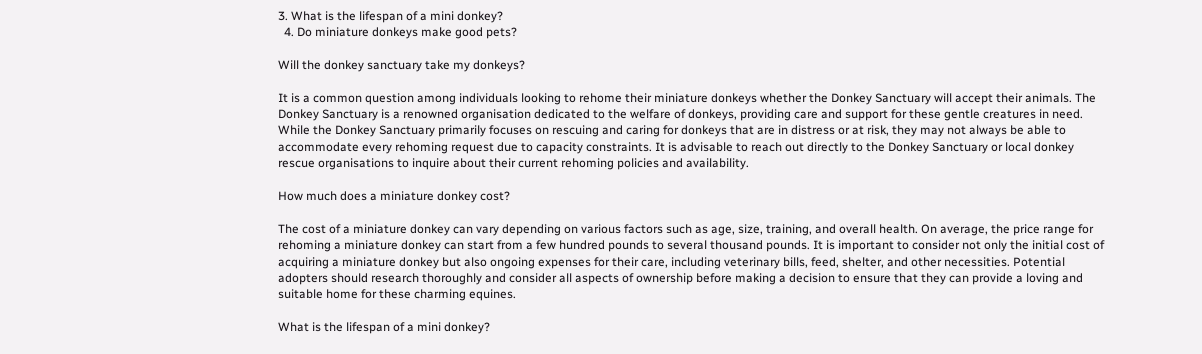3. What is the lifespan of a mini donkey?
  4. Do miniature donkeys make good pets?

Will the donkey sanctuary take my donkeys?

It is a common question among individuals looking to rehome their miniature donkeys whether the Donkey Sanctuary will accept their animals. The Donkey Sanctuary is a renowned organisation dedicated to the welfare of donkeys, providing care and support for these gentle creatures in need. While the Donkey Sanctuary primarily focuses on rescuing and caring for donkeys that are in distress or at risk, they may not always be able to accommodate every rehoming request due to capacity constraints. It is advisable to reach out directly to the Donkey Sanctuary or local donkey rescue organisations to inquire about their current rehoming policies and availability.

How much does a miniature donkey cost?

The cost of a miniature donkey can vary depending on various factors such as age, size, training, and overall health. On average, the price range for rehoming a miniature donkey can start from a few hundred pounds to several thousand pounds. It is important to consider not only the initial cost of acquiring a miniature donkey but also ongoing expenses for their care, including veterinary bills, feed, shelter, and other necessities. Potential adopters should research thoroughly and consider all aspects of ownership before making a decision to ensure that they can provide a loving and suitable home for these charming equines.

What is the lifespan of a mini donkey?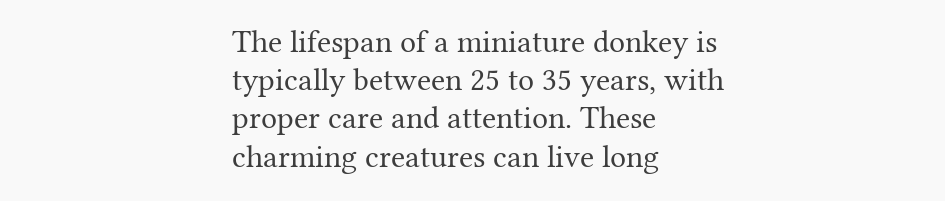The lifespan of a miniature donkey is typically between 25 to 35 years, with proper care and attention. These charming creatures can live long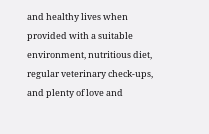and healthy lives when provided with a suitable environment, nutritious diet, regular veterinary check-ups, and plenty of love and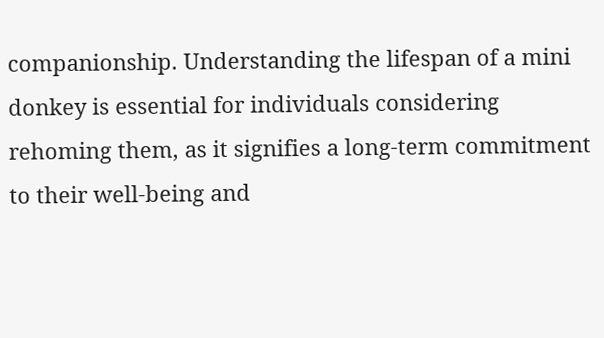companionship. Understanding the lifespan of a mini donkey is essential for individuals considering rehoming them, as it signifies a long-term commitment to their well-being and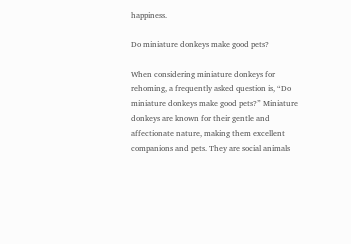happiness.

Do miniature donkeys make good pets?

When considering miniature donkeys for rehoming, a frequently asked question is, “Do miniature donkeys make good pets?” Miniature donkeys are known for their gentle and affectionate nature, making them excellent companions and pets. They are social animals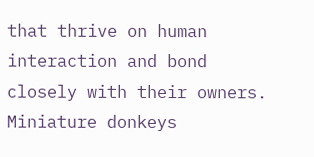that thrive on human interaction and bond closely with their owners. Miniature donkeys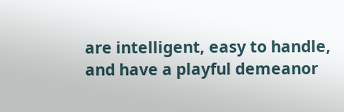are intelligent, easy to handle, and have a playful demeanor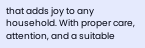that adds joy to any household. With proper care, attention, and a suitable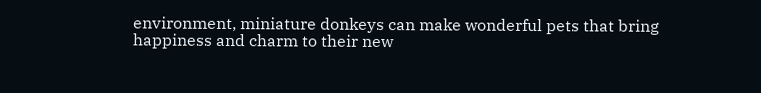environment, miniature donkeys can make wonderful pets that bring happiness and charm to their new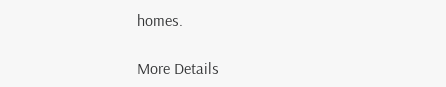homes.

More Details